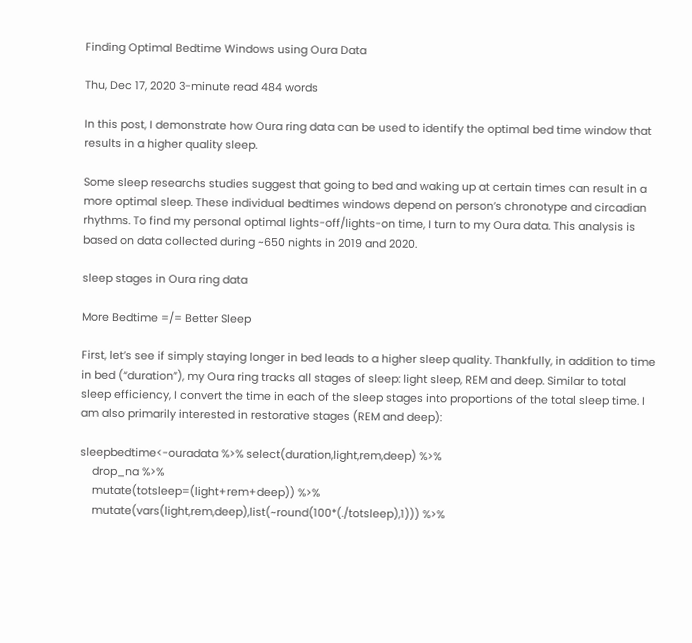Finding Optimal Bedtime Windows using Oura Data

Thu, Dec 17, 2020 3-minute read 484 words

In this post, I demonstrate how Oura ring data can be used to identify the optimal bed time window that results in a higher quality sleep.

Some sleep researchs studies suggest that going to bed and waking up at certain times can result in a more optimal sleep. These individual bedtimes windows depend on person’s chronotype and circadian rhythms. To find my personal optimal lights-off/lights-on time, I turn to my Oura data. This analysis is based on data collected during ~650 nights in 2019 and 2020.

sleep stages in Oura ring data

More Bedtime =/= Better Sleep

First, let’s see if simply staying longer in bed leads to a higher sleep quality. Thankfully, in addition to time in bed (“duration”), my Oura ring tracks all stages of sleep: light sleep, REM and deep. Similar to total sleep efficiency, I convert the time in each of the sleep stages into proportions of the total sleep time. I am also primarily interested in restorative stages (REM and deep):

sleepbedtime<-ouradata %>% select(duration,light,rem,deep) %>%
    drop_na %>%
    mutate(totsleep=(light+rem+deep)) %>%
    mutate(vars(light,rem,deep),list(~round(100*(./totsleep),1))) %>%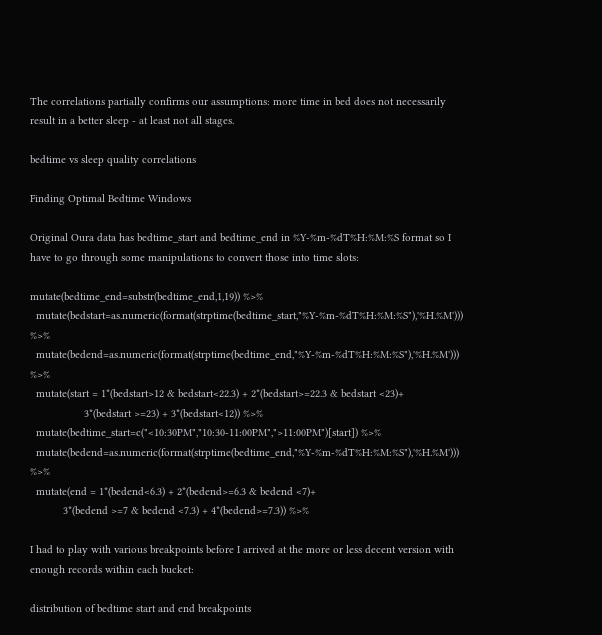The correlations partially confirms our assumptions: more time in bed does not necessarily result in a better sleep - at least not all stages.

bedtime vs sleep quality correlations

Finding Optimal Bedtime Windows

Original Oura data has bedtime_start and bedtime_end in %Y-%m-%dT%H:%M:%S format so I have to go through some manipulations to convert those into time slots:

mutate(bedtime_end=substr(bedtime_end,1,19)) %>%
  mutate(bedstart=as.numeric(format(strptime(bedtime_start,"%Y-%m-%dT%H:%M:%S"),'%H.%M'))) %>%
  mutate(bedend=as.numeric(format(strptime(bedtime_end,"%Y-%m-%dT%H:%M:%S"),'%H.%M'))) %>%
  mutate(start = 1*(bedstart>12 & bedstart<22.3) + 2*(bedstart>=22.3 & bedstart <23)+
                  3*(bedstart >=23) + 3*(bedstart<12)) %>%
  mutate(bedtime_start=c("<10:30PM","10:30-11:00PM",">11:00PM")[start]) %>%
  mutate(bedend=as.numeric(format(strptime(bedtime_end,"%Y-%m-%dT%H:%M:%S"),'%H.%M'))) %>%
  mutate(end = 1*(bedend<6.3) + 2*(bedend>=6.3 & bedend <7)+
           3*(bedend >=7 & bedend <7.3) + 4*(bedend>=7.3)) %>%

I had to play with various breakpoints before I arrived at the more or less decent version with enough records within each bucket:

distribution of bedtime start and end breakpoints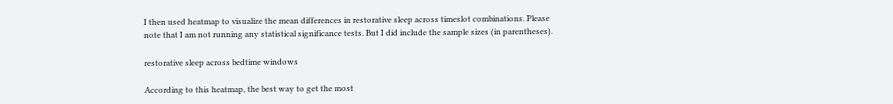I then used heatmap to visualize the mean differences in restorative sleep across timeslot combinations. Please note that I am not running any statistical significance tests. But I did include the sample sizes (in parentheses).

restorative sleep across bedtime windows

According to this heatmap, the best way to get the most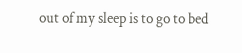out of my sleep is to go to bed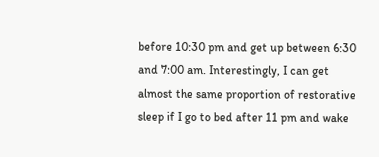before 10:30 pm and get up between 6:30 and 7:00 am. Interestingly, I can get almost the same proportion of restorative sleep if I go to bed after 11 pm and wake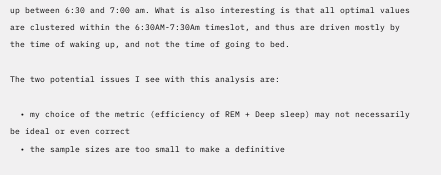up between 6:30 and 7:00 am. What is also interesting is that all optimal values are clustered within the 6:30AM-7:30Am timeslot, and thus are driven mostly by the time of waking up, and not the time of going to bed.

The two potential issues I see with this analysis are:

  • my choice of the metric (efficiency of REM + Deep sleep) may not necessarily be ideal or even correct
  • the sample sizes are too small to make a definitive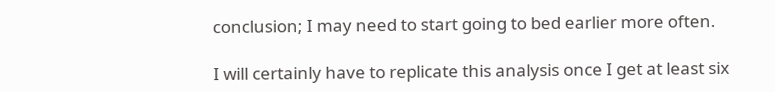conclusion; I may need to start going to bed earlier more often.

I will certainly have to replicate this analysis once I get at least six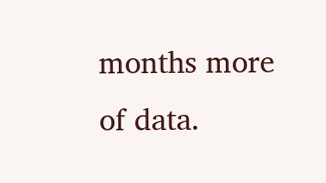months more of data.